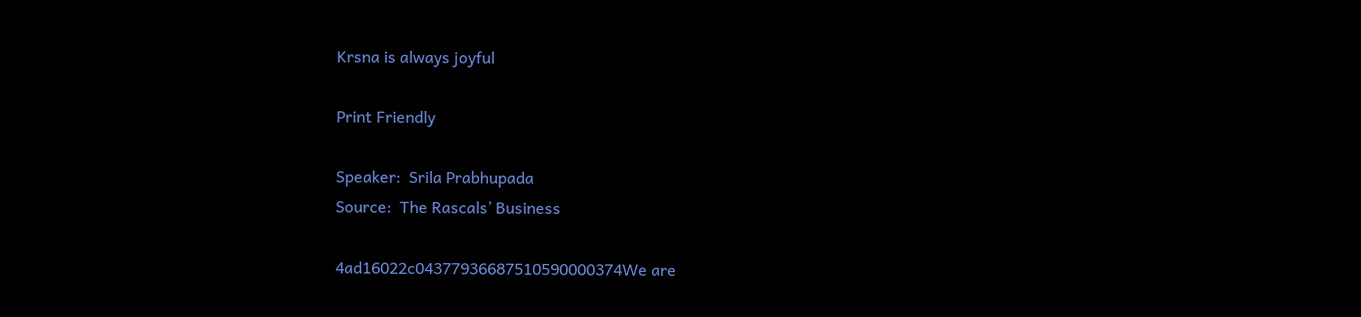Krsna is always joyful

Print Friendly

Speaker:  Srila Prabhupada
Source:  The Rascals’ Business

4ad16022c04377936687510590000374We are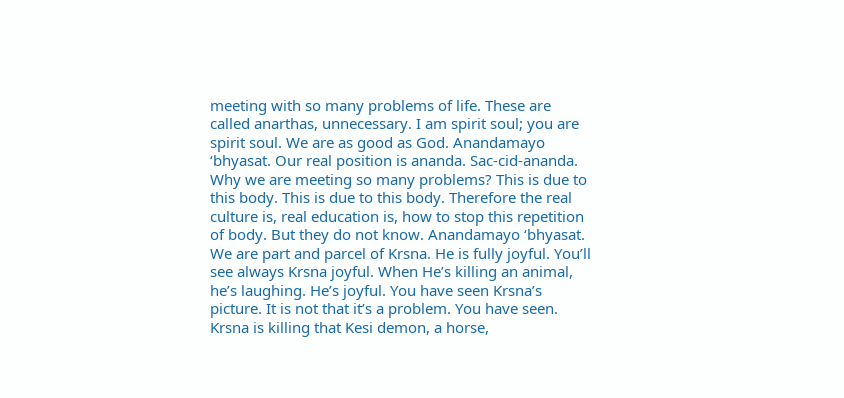meeting with so many problems of life. These are called anarthas, unnecessary. I am spirit soul; you are spirit soul. We are as good as God. Anandamayo ‘bhyasat. Our real position is ananda. Sac-cid-ananda. Why we are meeting so many problems? This is due to this body. This is due to this body. Therefore the real culture is, real education is, how to stop this repetition of body. But they do not know. Anandamayo ‘bhyasat. We are part and parcel of Krsna. He is fully joyful. You’ll see always Krsna joyful. When He’s killing an animal, he’s laughing. He’s joyful. You have seen Krsna’s picture. It is not that it’s a problem. You have seen. Krsna is killing that Kesi demon, a horse,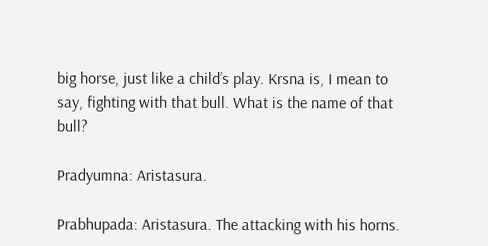big horse, just like a child’s play. Krsna is, I mean to say, fighting with that bull. What is the name of that bull?

Pradyumna: Aristasura.

Prabhupada: Aristasura. The attacking with his horns.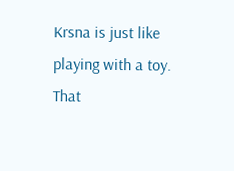Krsna is just like playing with a toy. That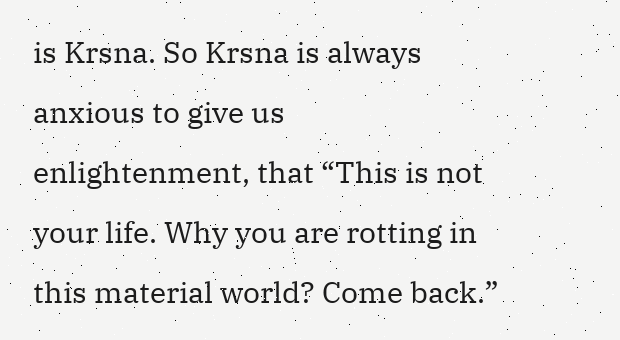is Krsna. So Krsna is always anxious to give us enlightenment, that “This is not your life. Why you are rotting in this material world? Come back.”